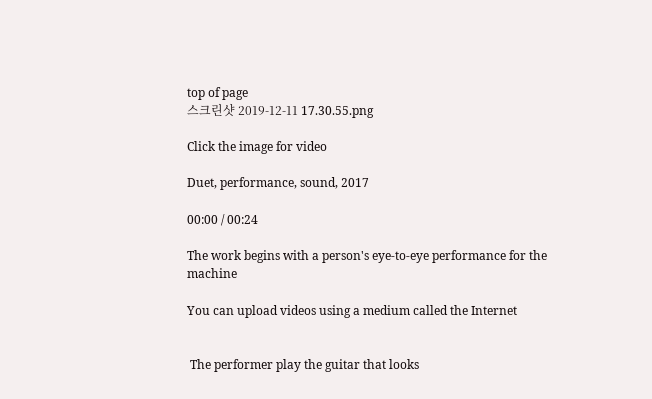top of page
스크린샷 2019-12-11 17.30.55.png

Click the image for video

Duet, performance, sound, 2017

00:00 / 00:24

The work begins with a person's eye-to-eye performance for the machine

You can upload videos using a medium called the Internet


 The performer play the guitar that looks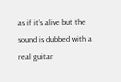as if it’s alive but the sound is dubbed with a real guitar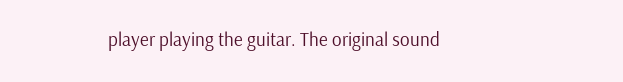player playing the guitar. The original sound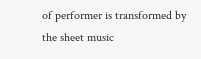of performer is transformed by the sheet music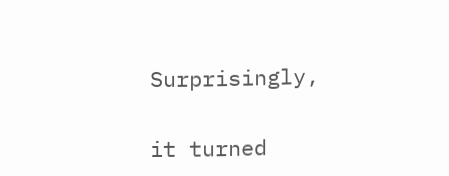Surprisingly,

it turned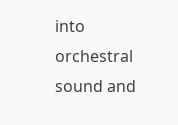into orchestral sound and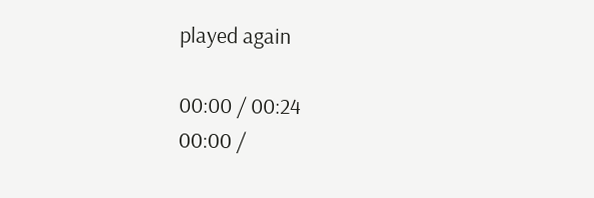played again

00:00 / 00:24
00:00 /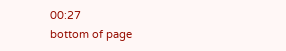00:27
bottom of page